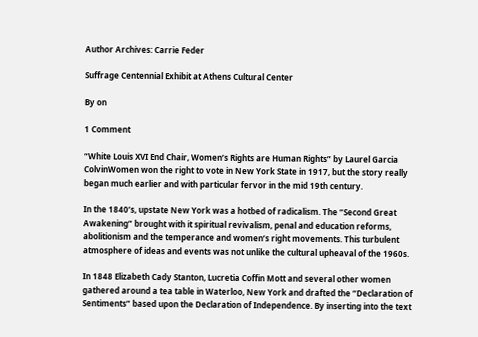Author Archives: Carrie Feder

Suffrage Centennial Exhibit at Athens Cultural Center

By on

1 Comment

“White Louis XVI End Chair, Women’s Rights are Human Rights” by Laurel Garcia ColvinWomen won the right to vote in New York State in 1917, but the story really began much earlier and with particular fervor in the mid 19th century.

In the 1840’s, upstate New York was a hotbed of radicalism. The “Second Great Awakening” brought with it spiritual revivalism, penal and education reforms, abolitionism and the temperance and women’s right movements. This turbulent atmosphere of ideas and events was not unlike the cultural upheaval of the 1960s.

In 1848 Elizabeth Cady Stanton, Lucretia Coffin Mott and several other women gathered around a tea table in Waterloo, New York and drafted the “Declaration of Sentiments” based upon the Declaration of Independence. By inserting into the text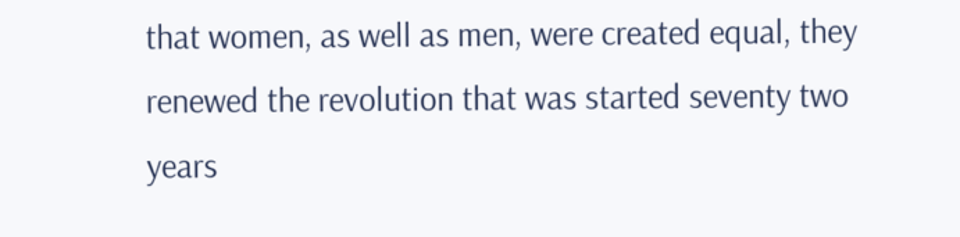that women, as well as men, were created equal, they renewed the revolution that was started seventy two years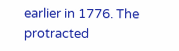earlier in 1776. The protracted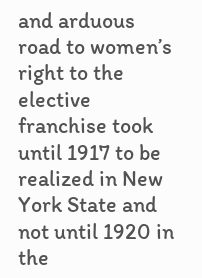and arduous road to women’s right to the elective franchise took until 1917 to be realized in New York State and not until 1920 in the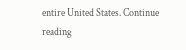entire United States. Continue reading